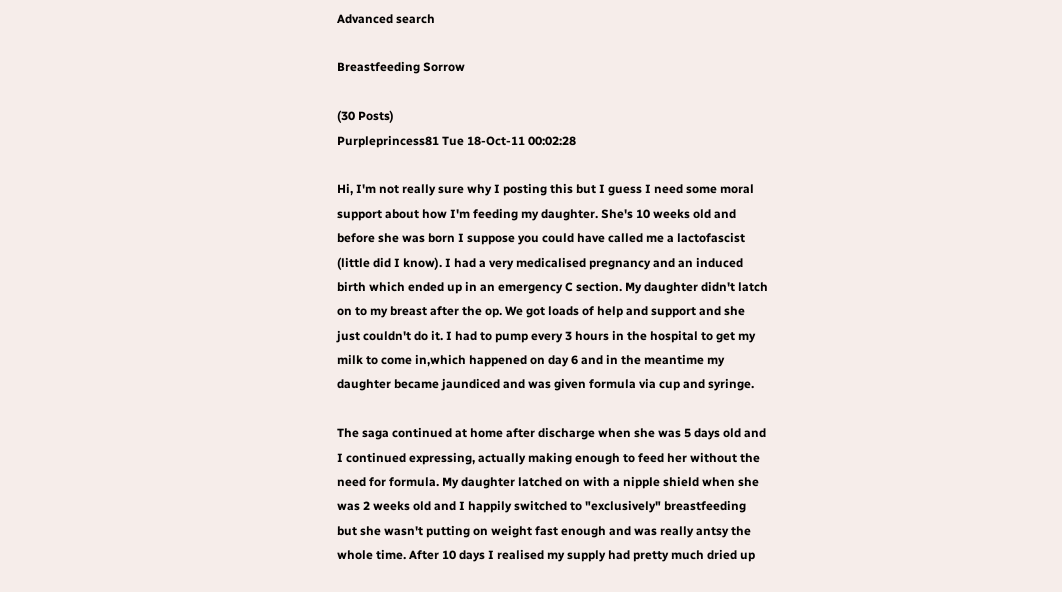Advanced search

Breastfeeding Sorrow

(30 Posts)
Purpleprincess81 Tue 18-Oct-11 00:02:28

Hi, I'm not really sure why I posting this but I guess I need some moral support about how I'm feeding my daughter. She's 10 weeks old and before she was born I suppose you could have called me a lactofascist (little did I know). I had a very medicalised pregnancy and an induced birth which ended up in an emergency C section. My daughter didn't latch on to my breast after the op. We got loads of help and support and she just couldn't do it. I had to pump every 3 hours in the hospital to get my milk to come in,which happened on day 6 and in the meantime my daughter became jaundiced and was given formula via cup and syringe.

The saga continued at home after discharge when she was 5 days old and I continued expressing, actually making enough to feed her without the need for formula. My daughter latched on with a nipple shield when she was 2 weeks old and I happily switched to "exclusively" breastfeeding but she wasn't putting on weight fast enough and was really antsy the whole time. After 10 days I realised my supply had pretty much dried up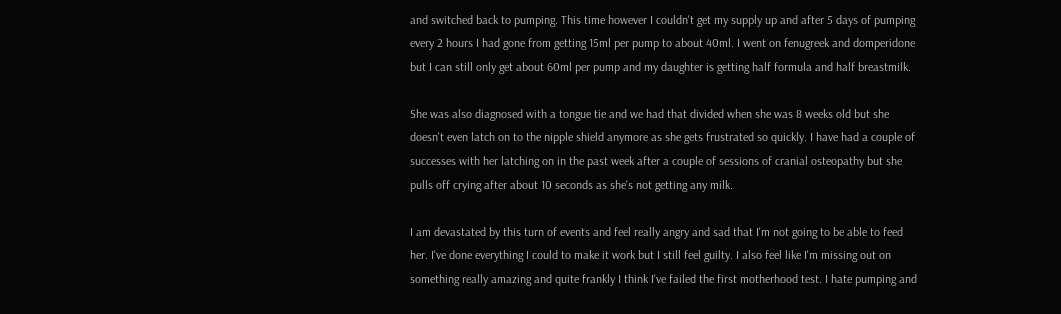and switched back to pumping. This time however I couldn't get my supply up and after 5 days of pumping every 2 hours I had gone from getting 15ml per pump to about 40ml. I went on fenugreek and domperidone but I can still only get about 60ml per pump and my daughter is getting half formula and half breastmilk.

She was also diagnosed with a tongue tie and we had that divided when she was 8 weeks old but she doesn't even latch on to the nipple shield anymore as she gets frustrated so quickly. I have had a couple of successes with her latching on in the past week after a couple of sessions of cranial osteopathy but she pulls off crying after about 10 seconds as she's not getting any milk.

I am devastated by this turn of events and feel really angry and sad that I'm not going to be able to feed her. I've done everything I could to make it work but I still feel guilty. I also feel like I'm missing out on something really amazing and quite frankly I think I've failed the first motherhood test. I hate pumping and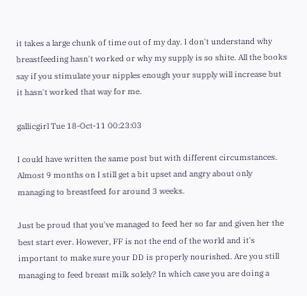it takes a large chunk of time out of my day. I don't understand why breastfeeding hasn't worked or why my supply is so shite. All the books say if you stimulate your nipples enough your supply will increase but it hasn't worked that way for me.

gallicgirl Tue 18-Oct-11 00:23:03

I could have written the same post but with different circumstances. Almost 9 months on I still get a bit upset and angry about only managing to breastfeed for around 3 weeks.

Just be proud that you've managed to feed her so far and given her the best start ever. However, FF is not the end of the world and it's important to make sure your DD is properly nourished. Are you still managing to feed breast milk solely? In which case you are doing a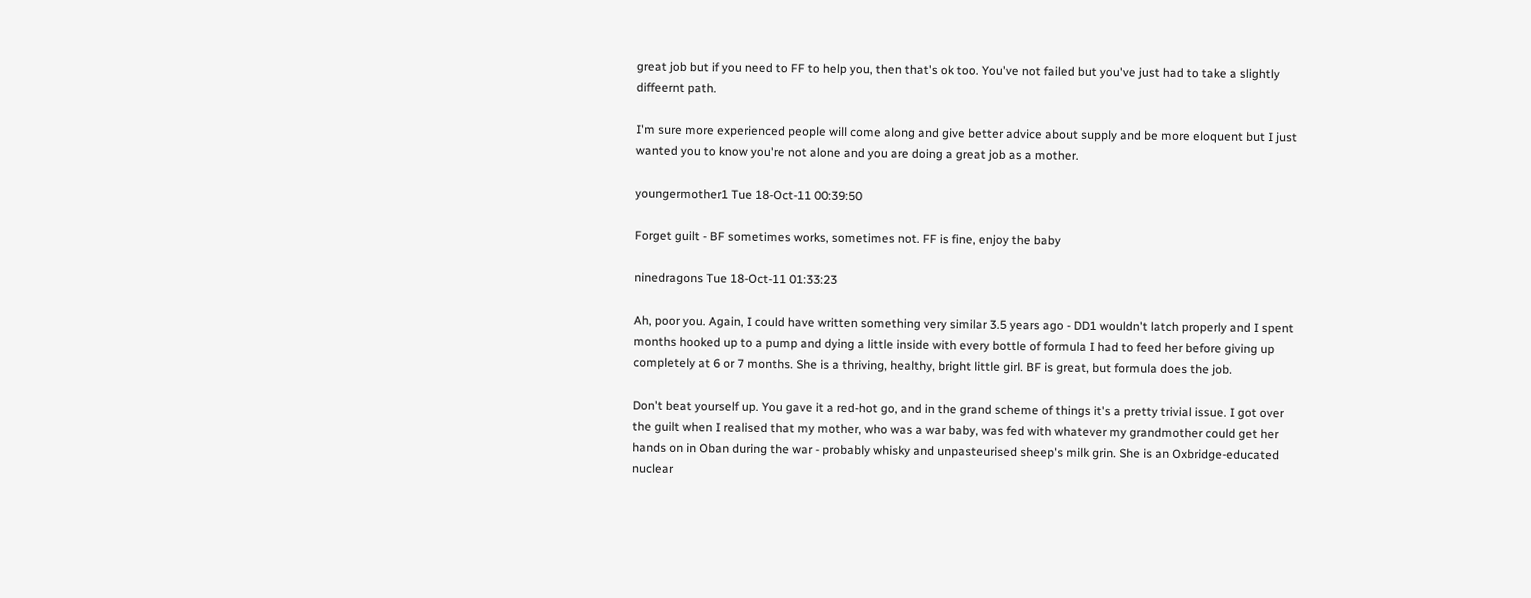great job but if you need to FF to help you, then that's ok too. You've not failed but you've just had to take a slightly diffeernt path.

I'm sure more experienced people will come along and give better advice about supply and be more eloquent but I just wanted you to know you're not alone and you are doing a great job as a mother.

youngermother1 Tue 18-Oct-11 00:39:50

Forget guilt - BF sometimes works, sometimes not. FF is fine, enjoy the baby

ninedragons Tue 18-Oct-11 01:33:23

Ah, poor you. Again, I could have written something very similar 3.5 years ago - DD1 wouldn't latch properly and I spent months hooked up to a pump and dying a little inside with every bottle of formula I had to feed her before giving up completely at 6 or 7 months. She is a thriving, healthy, bright little girl. BF is great, but formula does the job.

Don't beat yourself up. You gave it a red-hot go, and in the grand scheme of things it's a pretty trivial issue. I got over the guilt when I realised that my mother, who was a war baby, was fed with whatever my grandmother could get her hands on in Oban during the war - probably whisky and unpasteurised sheep's milk grin. She is an Oxbridge-educated nuclear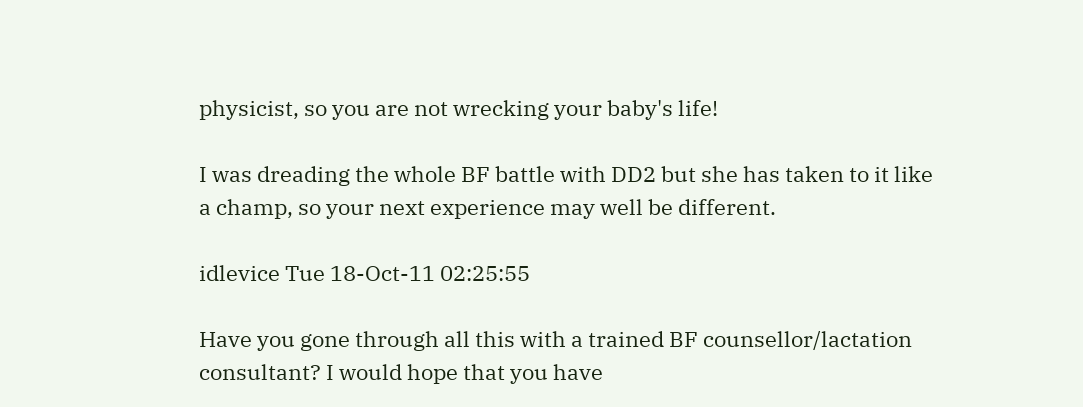physicist, so you are not wrecking your baby's life!

I was dreading the whole BF battle with DD2 but she has taken to it like a champ, so your next experience may well be different.

idlevice Tue 18-Oct-11 02:25:55

Have you gone through all this with a trained BF counsellor/lactation consultant? I would hope that you have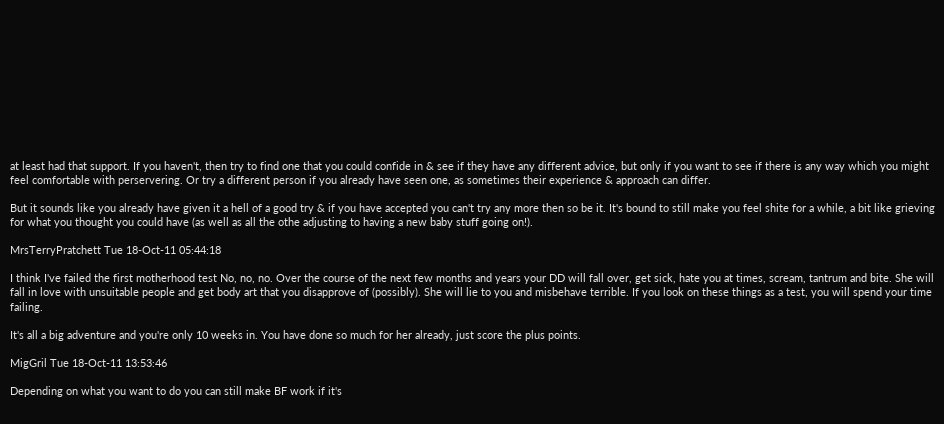at least had that support. If you haven't, then try to find one that you could confide in & see if they have any different advice, but only if you want to see if there is any way which you might feel comfortable with perservering. Or try a different person if you already have seen one, as sometimes their experience & approach can differ.

But it sounds like you already have given it a hell of a good try & if you have accepted you can't try any more then so be it. It's bound to still make you feel shite for a while, a bit like grieving for what you thought you could have (as well as all the othe adjusting to having a new baby stuff going on!).

MrsTerryPratchett Tue 18-Oct-11 05:44:18

I think I've failed the first motherhood test No, no, no. Over the course of the next few months and years your DD will fall over, get sick, hate you at times, scream, tantrum and bite. She will fall in love with unsuitable people and get body art that you disapprove of (possibly). She will lie to you and misbehave terrible. If you look on these things as a test, you will spend your time failing.

It's all a big adventure and you're only 10 weeks in. You have done so much for her already, just score the plus points.

MigGril Tue 18-Oct-11 13:53:46

Depending on what you want to do you can still make BF work if it's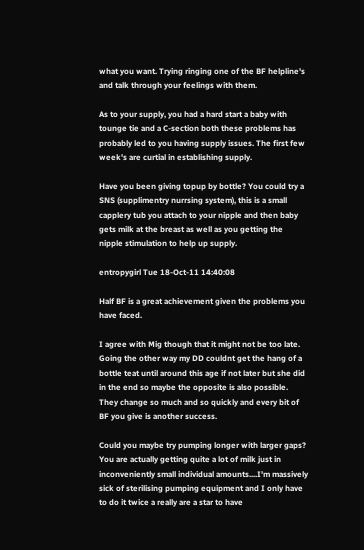what you want. Trying ringing one of the BF helpline's and talk through your feelings with them.

As to your supply, you had a hard start a baby with tounge tie and a C-section both these problems has probably led to you having supply issues. The first few week's are curtial in establishing supply.

Have you been giving topup by bottle? You could try a SNS (supplimentry nurrsing system), this is a small capplery tub you attach to your nipple and then baby gets milk at the breast as well as you getting the nipple stimulation to help up supply.

entropygirl Tue 18-Oct-11 14:40:08

Half BF is a great achievement given the problems you have faced.

I agree with Mig though that it might not be too late. Going the other way my DD couldnt get the hang of a bottle teat until around this age if not later but she did in the end so maybe the opposite is also possible. They change so much and so quickly and every bit of BF you give is another success.

Could you maybe try pumping longer with larger gaps? You are actually getting quite a lot of milk just in inconveniently small individual amounts....I'm massively sick of sterilising pumping equipment and I only have to do it twice a really are a star to have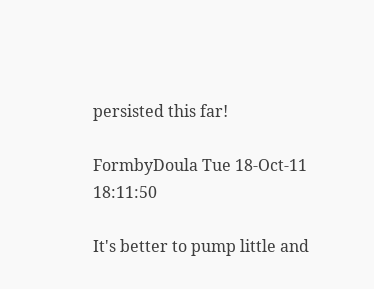persisted this far!

FormbyDoula Tue 18-Oct-11 18:11:50

It's better to pump little and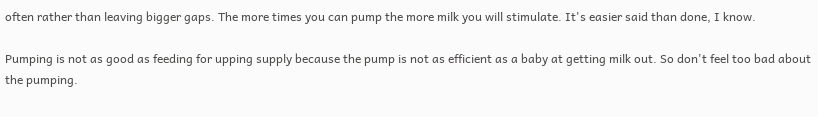often rather than leaving bigger gaps. The more times you can pump the more milk you will stimulate. It's easier said than done, I know.

Pumping is not as good as feeding for upping supply because the pump is not as efficient as a baby at getting milk out. So don't feel too bad about the pumping.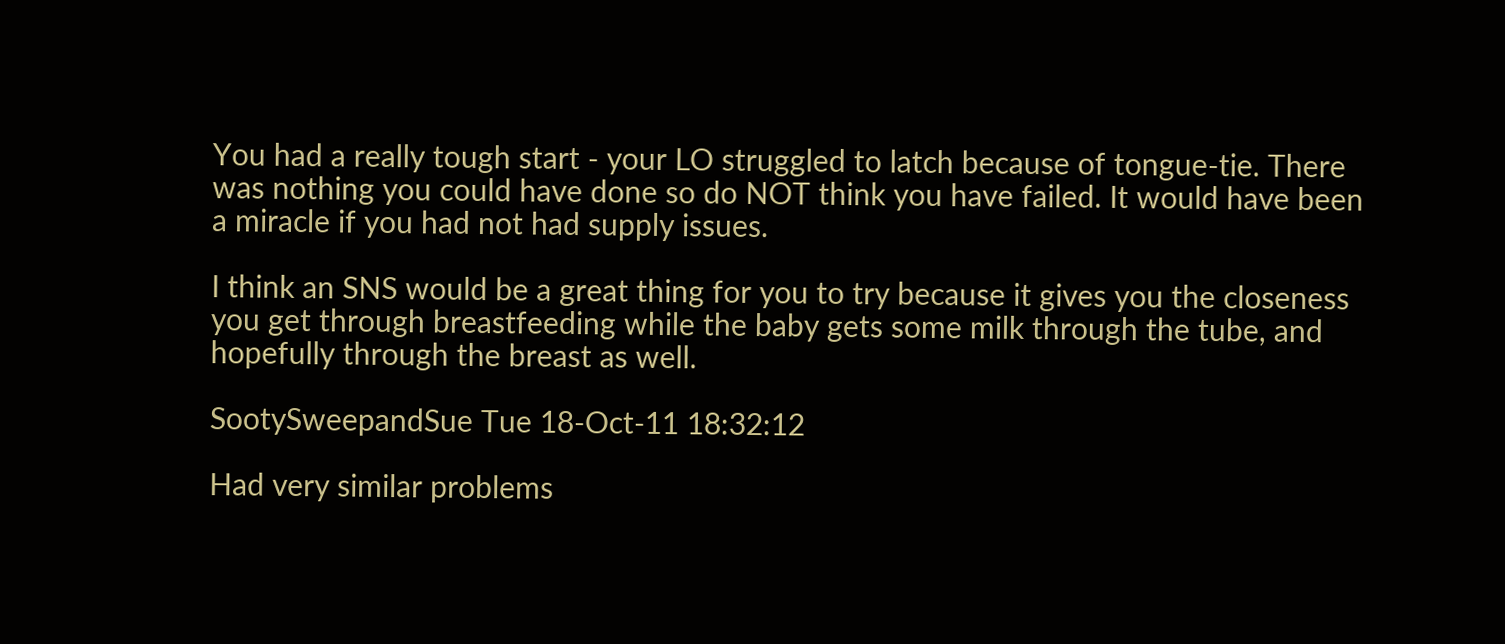You had a really tough start - your LO struggled to latch because of tongue-tie. There was nothing you could have done so do NOT think you have failed. It would have been a miracle if you had not had supply issues.

I think an SNS would be a great thing for you to try because it gives you the closeness you get through breastfeeding while the baby gets some milk through the tube, and hopefully through the breast as well.

SootySweepandSue Tue 18-Oct-11 18:32:12

Had very similar problems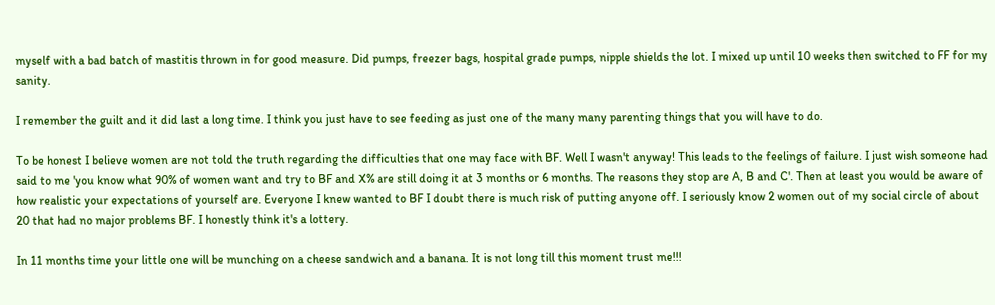myself with a bad batch of mastitis thrown in for good measure. Did pumps, freezer bags, hospital grade pumps, nipple shields the lot. I mixed up until 10 weeks then switched to FF for my sanity.

I remember the guilt and it did last a long time. I think you just have to see feeding as just one of the many many parenting things that you will have to do.

To be honest I believe women are not told the truth regarding the difficulties that one may face with BF. Well I wasn't anyway! This leads to the feelings of failure. I just wish someone had said to me 'you know what 90% of women want and try to BF and X% are still doing it at 3 months or 6 months. The reasons they stop are A, B and C'. Then at least you would be aware of how realistic your expectations of yourself are. Everyone I knew wanted to BF I doubt there is much risk of putting anyone off. I seriously know 2 women out of my social circle of about 20 that had no major problems BF. I honestly think it's a lottery.

In 11 months time your little one will be munching on a cheese sandwich and a banana. It is not long till this moment trust me!!!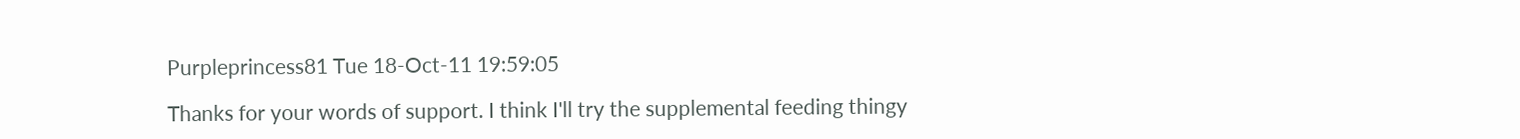Purpleprincess81 Tue 18-Oct-11 19:59:05

Thanks for your words of support. I think I'll try the supplemental feeding thingy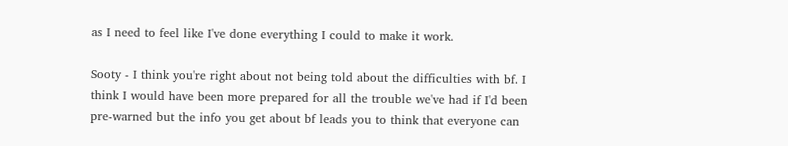as I need to feel like I've done everything I could to make it work.

Sooty - I think you're right about not being told about the difficulties with bf. I think I would have been more prepared for all the trouble we've had if I'd been pre-warned but the info you get about bf leads you to think that everyone can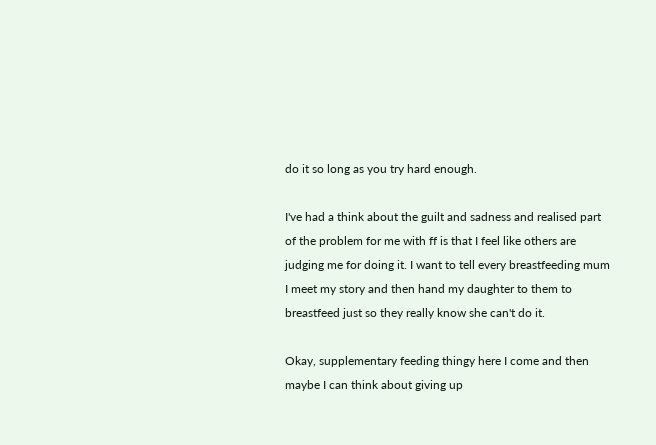do it so long as you try hard enough.

I've had a think about the guilt and sadness and realised part of the problem for me with ff is that I feel like others are judging me for doing it. I want to tell every breastfeeding mum I meet my story and then hand my daughter to them to breastfeed just so they really know she can't do it.

Okay, supplementary feeding thingy here I come and then maybe I can think about giving up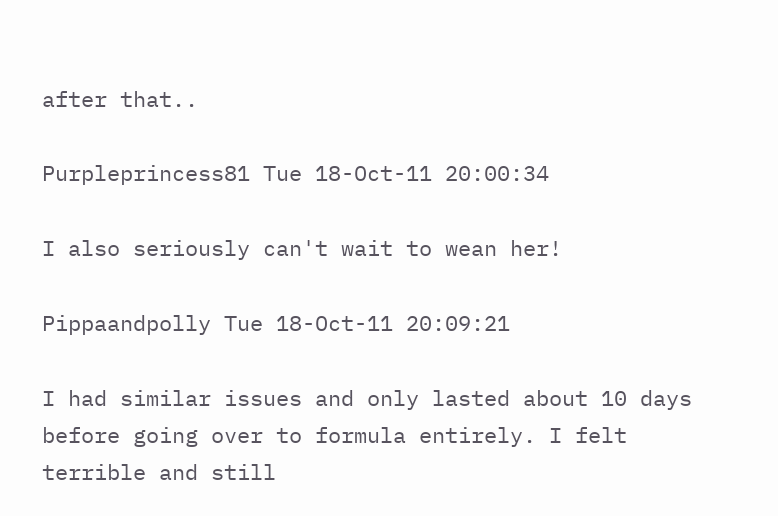after that..

Purpleprincess81 Tue 18-Oct-11 20:00:34

I also seriously can't wait to wean her!

Pippaandpolly Tue 18-Oct-11 20:09:21

I had similar issues and only lasted about 10 days before going over to formula entirely. I felt terrible and still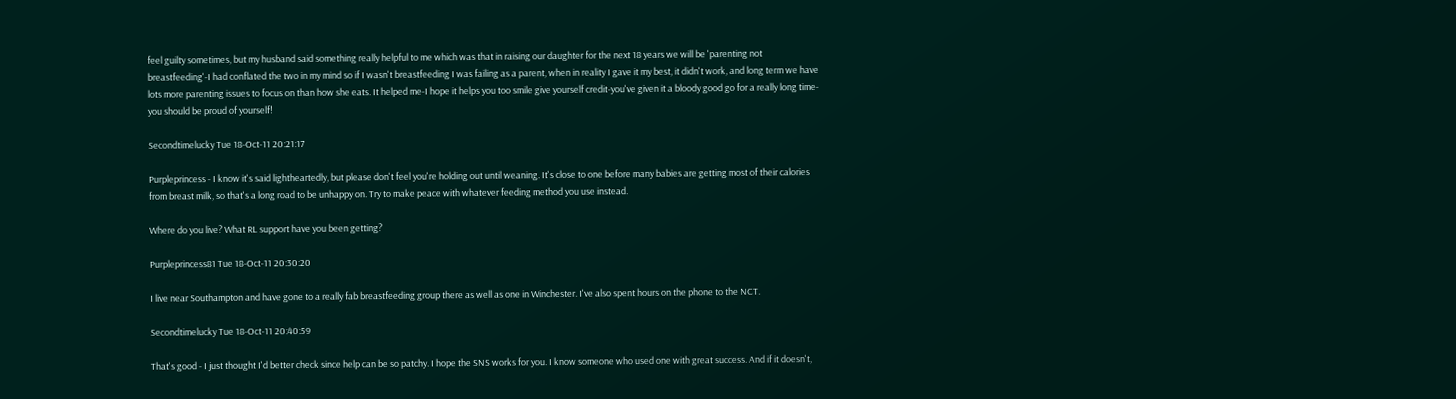feel guilty sometimes, but my husband said something really helpful to me which was that in raising our daughter for the next 18 years we will be 'parenting not breastfeeding'-I had conflated the two in my mind so if I wasn't breastfeeding I was failing as a parent, when in reality I gave it my best, it didn't work, and long term we have lots more parenting issues to focus on than how she eats. It helped me-I hope it helps you too smile give yourself credit-you've given it a bloody good go for a really long time-you should be proud of yourself!

Secondtimelucky Tue 18-Oct-11 20:21:17

Purpleprincess - I know it's said lightheartedly, but please don't feel you're holding out until weaning. It's close to one before many babies are getting most of their calories from breast milk, so that's a long road to be unhappy on. Try to make peace with whatever feeding method you use instead.

Where do you live? What RL support have you been getting?

Purpleprincess81 Tue 18-Oct-11 20:30:20

I live near Southampton and have gone to a really fab breastfeeding group there as well as one in Winchester. I've also spent hours on the phone to the NCT.

Secondtimelucky Tue 18-Oct-11 20:40:59

That's good - I just thought I'd better check since help can be so patchy. I hope the SNS works for you. I know someone who used one with great success. And if it doesn't,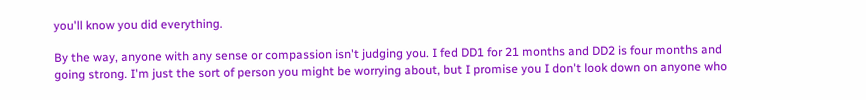you'll know you did everything.

By the way, anyone with any sense or compassion isn't judging you. I fed DD1 for 21 months and DD2 is four months and going strong. I'm just the sort of person you might be worrying about, but I promise you I don't look down on anyone who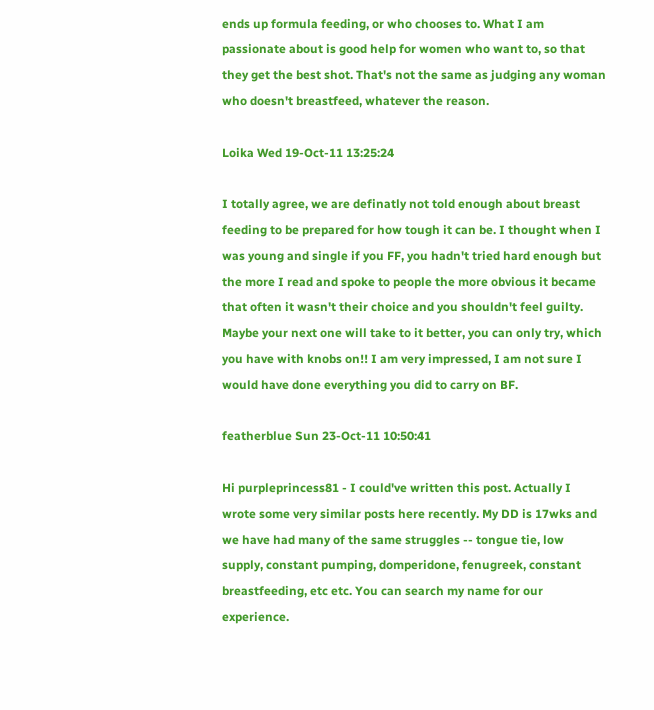ends up formula feeding, or who chooses to. What I am passionate about is good help for women who want to, so that they get the best shot. That's not the same as judging any woman who doesn't breastfeed, whatever the reason.

Loika Wed 19-Oct-11 13:25:24

I totally agree, we are definatly not told enough about breast feeding to be prepared for how tough it can be. I thought when I was young and single if you FF, you hadn't tried hard enough but the more I read and spoke to people the more obvious it became that often it wasn't their choice and you shouldn't feel guilty. Maybe your next one will take to it better, you can only try, which you have with knobs on!! I am very impressed, I am not sure I would have done everything you did to carry on BF.

featherblue Sun 23-Oct-11 10:50:41

Hi purpleprincess81 - I could've written this post. Actually I wrote some very similar posts here recently. My DD is 17wks and we have had many of the same struggles -- tongue tie, low supply, constant pumping, domperidone, fenugreek, constant breastfeeding, etc etc. You can search my name for our experience.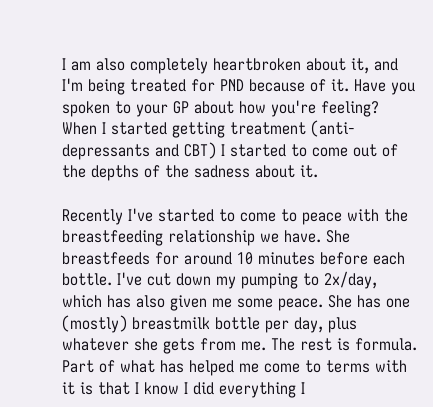I am also completely heartbroken about it, and I'm being treated for PND because of it. Have you spoken to your GP about how you're feeling? When I started getting treatment (anti-depressants and CBT) I started to come out of the depths of the sadness about it.

Recently I've started to come to peace with the breastfeeding relationship we have. She breastfeeds for around 10 minutes before each bottle. I've cut down my pumping to 2x/day, which has also given me some peace. She has one (mostly) breastmilk bottle per day, plus whatever she gets from me. The rest is formula. Part of what has helped me come to terms with it is that I know I did everything I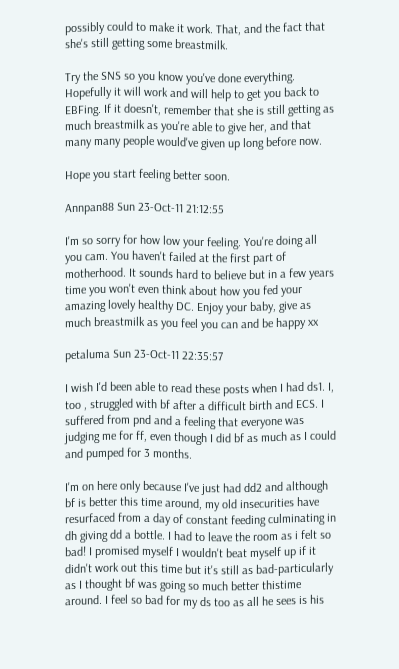possibly could to make it work. That, and the fact that she's still getting some breastmilk.

Try the SNS so you know you've done everything. Hopefully it will work and will help to get you back to EBFing. If it doesn't, remember that she is still getting as much breastmilk as you're able to give her, and that many many people would've given up long before now.

Hope you start feeling better soon.

Annpan88 Sun 23-Oct-11 21:12:55

I'm so sorry for how low your feeling. You're doing all you cam. You haven't failed at the first part of motherhood. It sounds hard to believe but in a few years time you won't even think about how you fed your amazing lovely healthy DC. Enjoy your baby, give as much breastmilk as you feel you can and be happy xx

petaluma Sun 23-Oct-11 22:35:57

I wish I'd been able to read these posts when I had ds1. I, too , struggled with bf after a difficult birth and ECS. I suffered from pnd and a feeling that everyone was judging me for ff, even though I did bf as much as I could and pumped for 3 months.

I'm on here only because I've just had dd2 and although bf is better this time around, my old insecurities have resurfaced from a day of constant feeding culminating in dh giving dd a bottle. I had to leave the room as i felt so bad! I promised myself I wouldn't beat myself up if it didn't work out this time but it's still as bad-particularly as I thought bf was going so much better thistime around. I feel so bad for my ds too as all he sees is his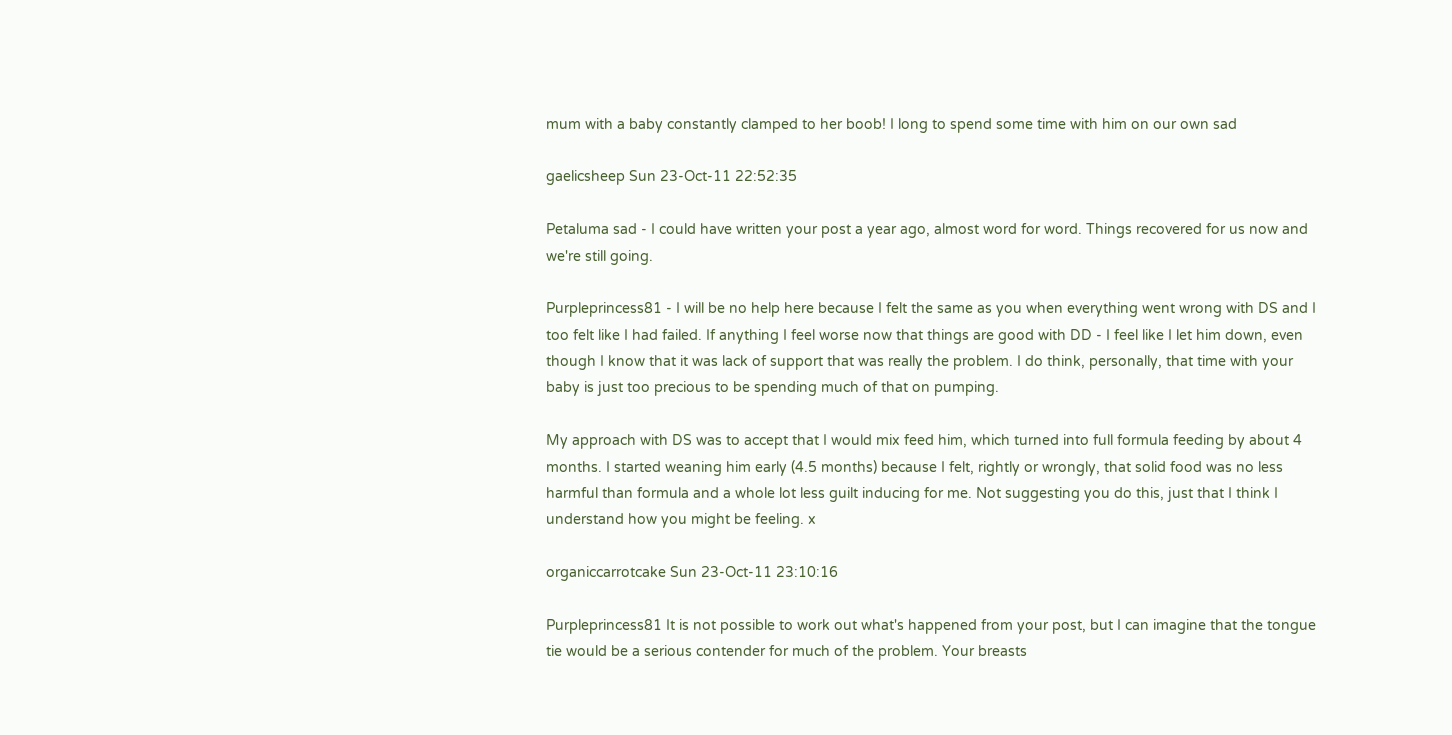mum with a baby constantly clamped to her boob! I long to spend some time with him on our own sad

gaelicsheep Sun 23-Oct-11 22:52:35

Petaluma sad - I could have written your post a year ago, almost word for word. Things recovered for us now and we're still going.

Purpleprincess81 - I will be no help here because I felt the same as you when everything went wrong with DS and I too felt like I had failed. If anything I feel worse now that things are good with DD - I feel like I let him down, even though I know that it was lack of support that was really the problem. I do think, personally, that time with your baby is just too precious to be spending much of that on pumping.

My approach with DS was to accept that I would mix feed him, which turned into full formula feeding by about 4 months. I started weaning him early (4.5 months) because I felt, rightly or wrongly, that solid food was no less harmful than formula and a whole lot less guilt inducing for me. Not suggesting you do this, just that I think I understand how you might be feeling. x

organiccarrotcake Sun 23-Oct-11 23:10:16

Purpleprincess81 It is not possible to work out what's happened from your post, but I can imagine that the tongue tie would be a serious contender for much of the problem. Your breasts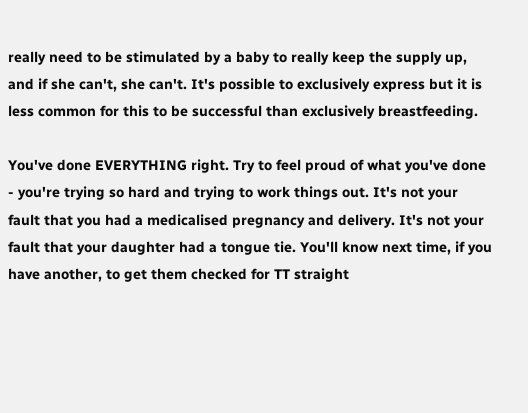really need to be stimulated by a baby to really keep the supply up, and if she can't, she can't. It's possible to exclusively express but it is less common for this to be successful than exclusively breastfeeding.

You've done EVERYTHING right. Try to feel proud of what you've done - you're trying so hard and trying to work things out. It's not your fault that you had a medicalised pregnancy and delivery. It's not your fault that your daughter had a tongue tie. You'll know next time, if you have another, to get them checked for TT straight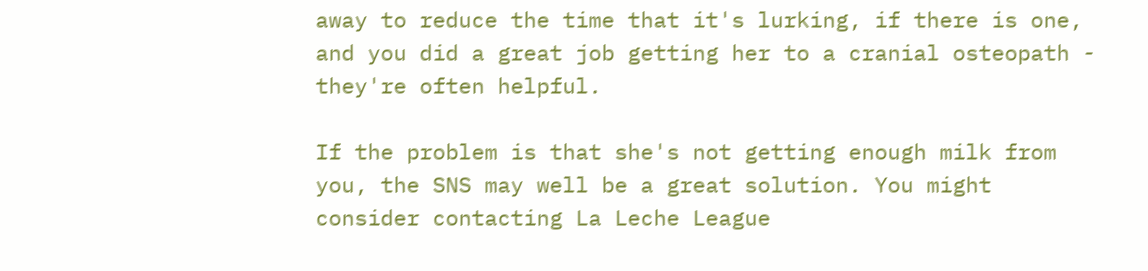away to reduce the time that it's lurking, if there is one, and you did a great job getting her to a cranial osteopath - they're often helpful.

If the problem is that she's not getting enough milk from you, the SNS may well be a great solution. You might consider contacting La Leche League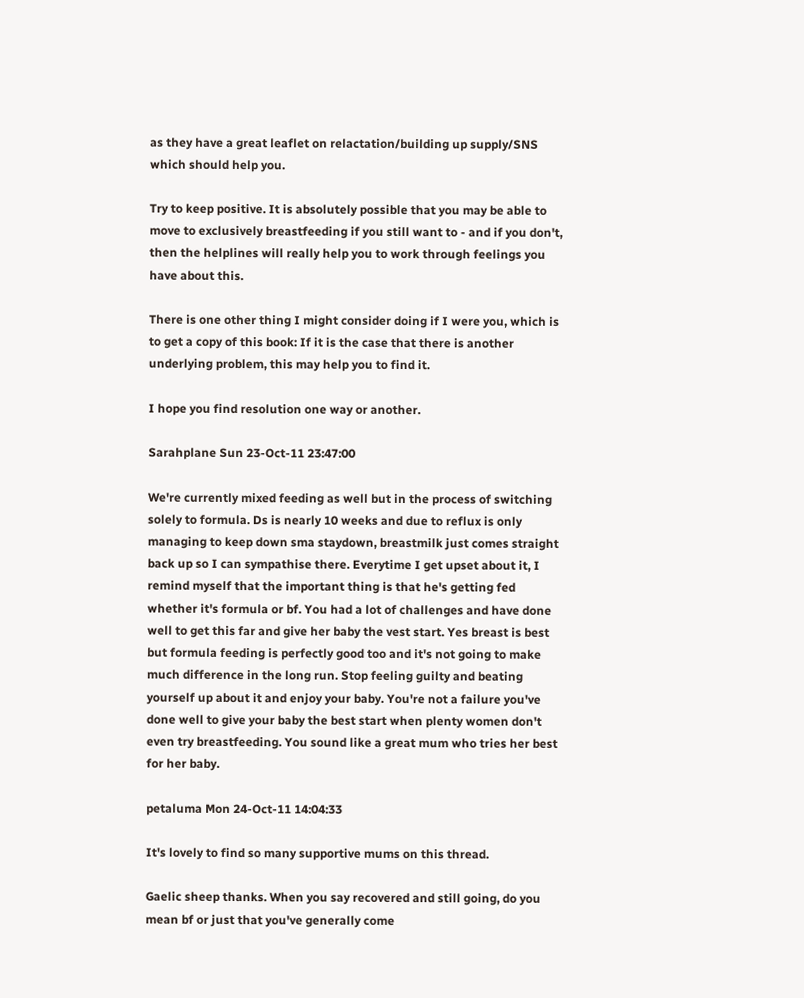as they have a great leaflet on relactation/building up supply/SNS which should help you.

Try to keep positive. It is absolutely possible that you may be able to move to exclusively breastfeeding if you still want to - and if you don't, then the helplines will really help you to work through feelings you have about this.

There is one other thing I might consider doing if I were you, which is to get a copy of this book: If it is the case that there is another underlying problem, this may help you to find it.

I hope you find resolution one way or another.

Sarahplane Sun 23-Oct-11 23:47:00

We're currently mixed feeding as well but in the process of switching solely to formula. Ds is nearly 10 weeks and due to reflux is only managing to keep down sma staydown, breastmilk just comes straight back up so I can sympathise there. Everytime I get upset about it, I remind myself that the important thing is that he's getting fed whether it's formula or bf. You had a lot of challenges and have done well to get this far and give her baby the vest start. Yes breast is best but formula feeding is perfectly good too and it's not going to make much difference in the long run. Stop feeling guilty and beating yourself up about it and enjoy your baby. You're not a failure you've done well to give your baby the best start when plenty women don't even try breastfeeding. You sound like a great mum who tries her best for her baby.

petaluma Mon 24-Oct-11 14:04:33

It's lovely to find so many supportive mums on this thread.

Gaelic sheep thanks. When you say recovered and still going, do you mean bf or just that you've generally come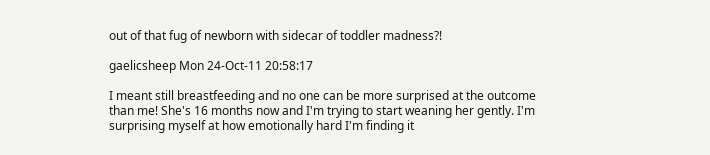out of that fug of newborn with sidecar of toddler madness?!

gaelicsheep Mon 24-Oct-11 20:58:17

I meant still breastfeeding and no one can be more surprised at the outcome than me! She's 16 months now and I'm trying to start weaning her gently. I'm surprising myself at how emotionally hard I'm finding it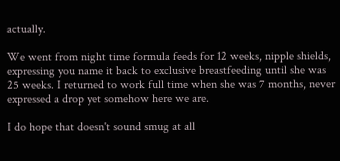actually.

We went from night time formula feeds for 12 weeks, nipple shields, expressing you name it back to exclusive breastfeeding until she was 25 weeks. I returned to work full time when she was 7 months, never expressed a drop yet somehow here we are.

I do hope that doesn't sound smug at all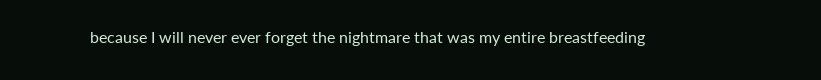because I will never ever forget the nightmare that was my entire breastfeeding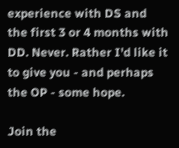experience with DS and the first 3 or 4 months with DD. Never. Rather I'd like it to give you - and perhaps the OP - some hope.

Join the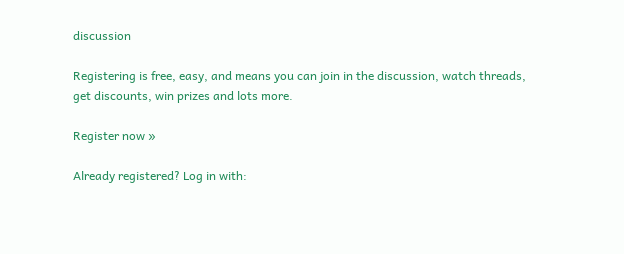discussion

Registering is free, easy, and means you can join in the discussion, watch threads, get discounts, win prizes and lots more.

Register now »

Already registered? Log in with: